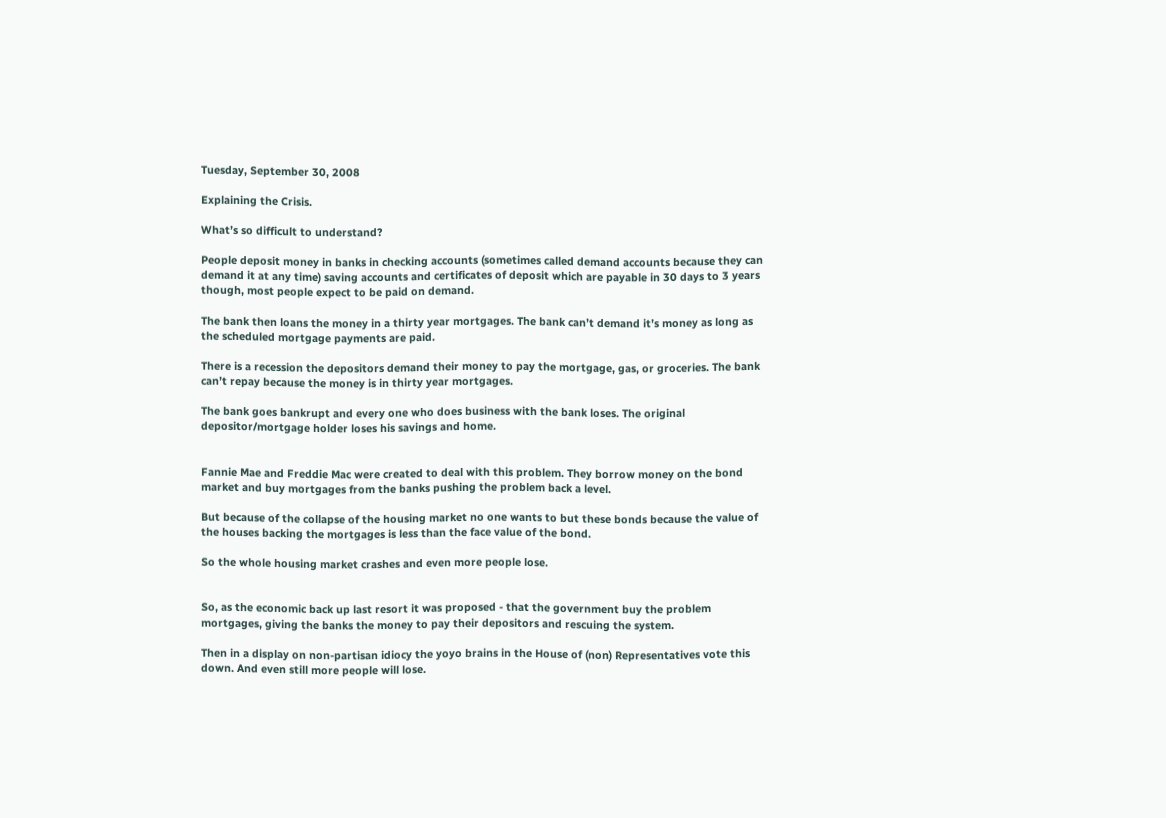Tuesday, September 30, 2008

Explaining the Crisis.

What’s so difficult to understand?

People deposit money in banks in checking accounts (sometimes called demand accounts because they can demand it at any time) saving accounts and certificates of deposit which are payable in 30 days to 3 years though, most people expect to be paid on demand.

The bank then loans the money in a thirty year mortgages. The bank can’t demand it’s money as long as the scheduled mortgage payments are paid.

There is a recession the depositors demand their money to pay the mortgage, gas, or groceries. The bank can’t repay because the money is in thirty year mortgages.

The bank goes bankrupt and every one who does business with the bank loses. The original depositor/mortgage holder loses his savings and home.


Fannie Mae and Freddie Mac were created to deal with this problem. They borrow money on the bond market and buy mortgages from the banks pushing the problem back a level.

But because of the collapse of the housing market no one wants to but these bonds because the value of the houses backing the mortgages is less than the face value of the bond.

So the whole housing market crashes and even more people lose.


So, as the economic back up last resort it was proposed - that the government buy the problem mortgages, giving the banks the money to pay their depositors and rescuing the system.

Then in a display on non-partisan idiocy the yoyo brains in the House of (non) Representatives vote this down. And even still more people will lose.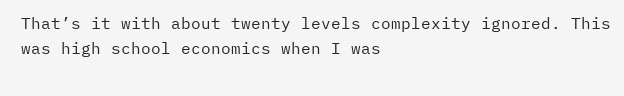That’s it with about twenty levels complexity ignored. This was high school economics when I was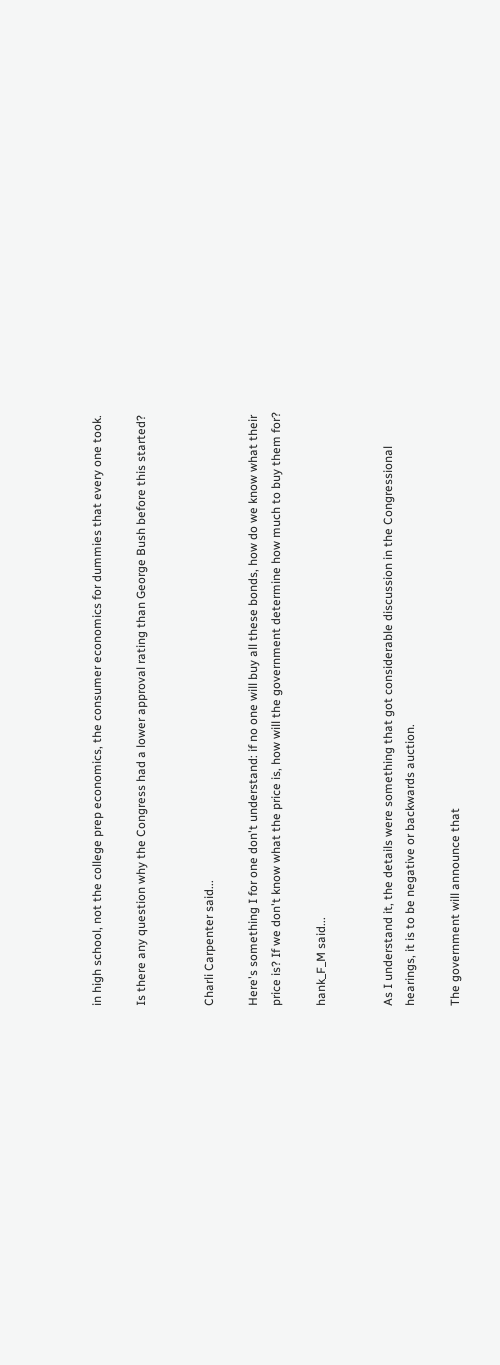in high school, not the college prep economics, the consumer economics for dummies that every one took.

Is there any question why the Congress had a lower approval rating than George Bush before this started?


Charli Carpenter said...

Here's something I for one don't understand: if no one will buy all these bonds, how do we know what their price is? If we don't know what the price is, how will the government determine how much to buy them for?

hank_F_M said...


As I understand it, the details were something that got considerable discussion in the Congressional hearings, it is to be negative or backwards auction.

The government will announce that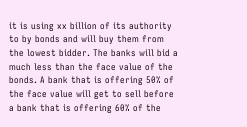it is using xx billion of its authority to by bonds and will buy them from the lowest bidder. The banks will bid a much less than the face value of the bonds. A bank that is offering 50% of the face value will get to sell before a bank that is offering 60% of the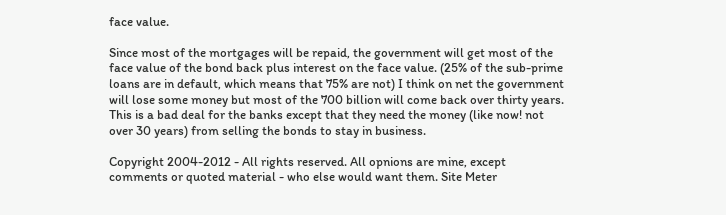face value.

Since most of the mortgages will be repaid, the government will get most of the face value of the bond back plus interest on the face value. (25% of the sub-prime loans are in default, which means that 75% are not) I think on net the government will lose some money but most of the 700 billion will come back over thirty years. This is a bad deal for the banks except that they need the money (like now! not over 30 years) from selling the bonds to stay in business.

Copyright 2004-2012 - All rights reserved. All opnions are mine, except comments or quoted material - who else would want them. Site Meter